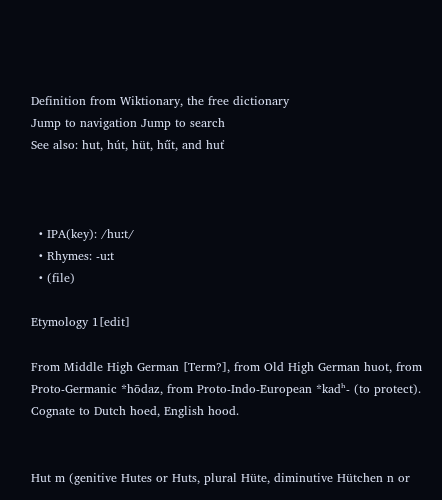Definition from Wiktionary, the free dictionary
Jump to navigation Jump to search
See also: hut, hút, hüt, hűt, and huť



  • IPA(key): /huːt/
  • Rhymes: -uːt
  • (file)

Etymology 1[edit]

From Middle High German [Term?], from Old High German huot, from Proto-Germanic *hōdaz, from Proto-Indo-European *kadʰ- (to protect). Cognate to Dutch hoed, English hood.


Hut m (genitive Hutes or Huts, plural Hüte, diminutive Hütchen n or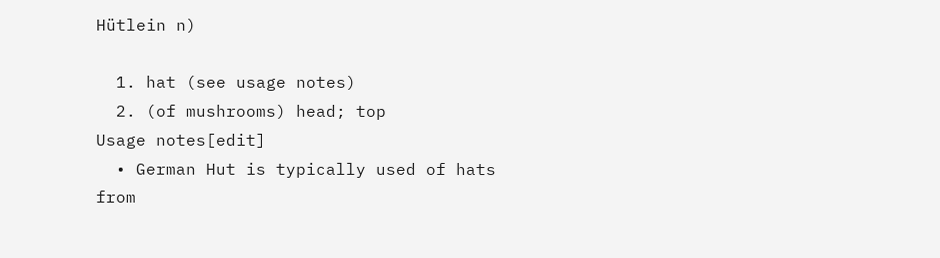Hütlein n)

  1. hat (see usage notes)
  2. (of mushrooms) head; top
Usage notes[edit]
  • German Hut is typically used of hats from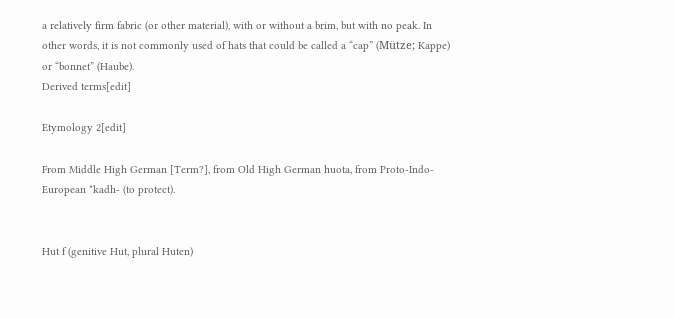a relatively firm fabric (or other material), with or without a brim, but with no peak. In other words, it is not commonly used of hats that could be called a “cap” (Mütze; Kappe) or “bonnet” (Haube).
Derived terms[edit]

Etymology 2[edit]

From Middle High German [Term?], from Old High German huota, from Proto-Indo-European *kadh- (to protect).


Hut f (genitive Hut, plural Huten)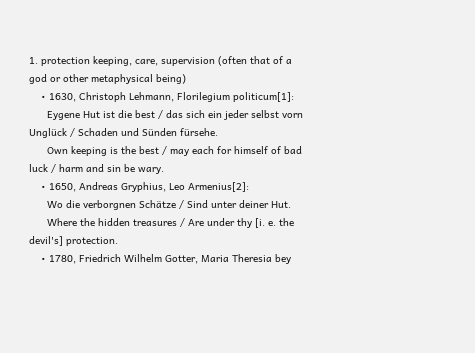1. protection keeping, care, supervision (often that of a god or other metaphysical being)
    • 1630, Christoph Lehmann, Florilegium politicum[1]:
      Eygene Hut ist die best / das sich ein jeder selbst vorn Unglück / Schaden und Sünden fürsehe.
      Own keeping is the best / may each for himself of bad luck / harm and sin be wary.
    • 1650, Andreas Gryphius, Leo Armenius[2]:
      Wo die verborgnen Schätze / Sind unter deiner Hut.
      Where the hidden treasures / Are under thy [i. e. the devil's] protection.
    • 1780, Friedrich Wilhelm Gotter, Maria Theresia bey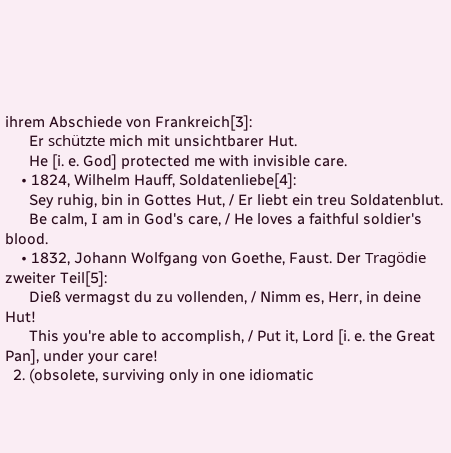ihrem Abschiede von Frankreich[3]:
      Er schützte mich mit unsichtbarer Hut.
      He [i. e. God] protected me with invisible care.
    • 1824, Wilhelm Hauff, Soldatenliebe[4]:
      Sey ruhig, bin in Gottes Hut, / Er liebt ein treu Soldatenblut.
      Be calm, I am in God's care, / He loves a faithful soldier's blood.
    • 1832, Johann Wolfgang von Goethe, Faust. Der Tragödie zweiter Teil[5]:
      Dieß vermagst du zu vollenden, / Nimm es, Herr, in deine Hut!
      This you're able to accomplish, / Put it, Lord [i. e. the Great Pan], under your care!
  2. (obsolete, surviving only in one idiomatic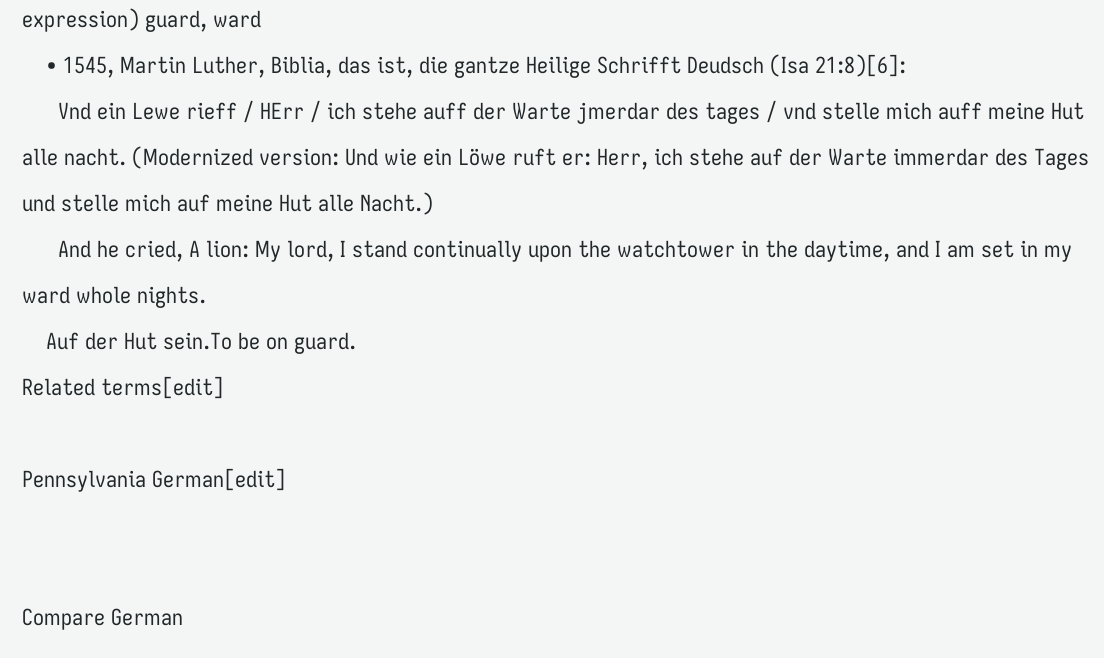expression) guard, ward
    • 1545, Martin Luther, Biblia, das ist, die gantze Heilige Schrifft Deudsch (Isa 21:8)[6]:
      Vnd ein Lewe rieff / HErr / ich stehe auff der Warte jmerdar des tages / vnd stelle mich auff meine Hut alle nacht. (Modernized version: Und wie ein Löwe ruft er: Herr, ich stehe auf der Warte immerdar des Tages und stelle mich auf meine Hut alle Nacht.)
      And he cried, A lion: My lord, I stand continually upon the watchtower in the daytime, and I am set in my ward whole nights.
    Auf der Hut sein.To be on guard.
Related terms[edit]

Pennsylvania German[edit]


Compare German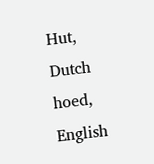Hut, Dutch hoed, English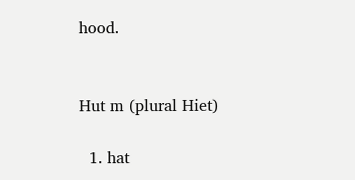hood.


Hut m (plural Hiet)

  1. hat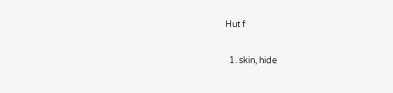Hut f

  1. skin, hide